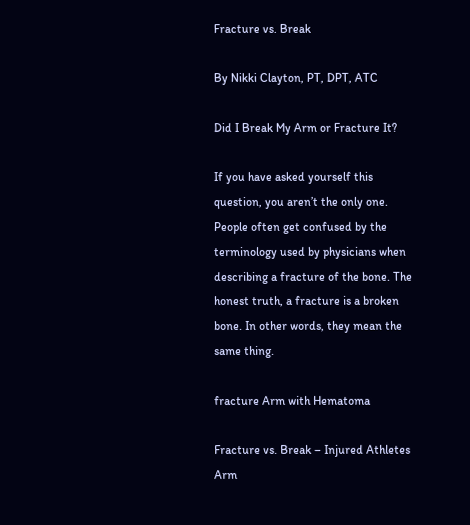Fracture vs. Break

By Nikki Clayton, PT, DPT, ATC

Did I Break My Arm or Fracture It?

If you have asked yourself this question, you aren’t the only one. People often get confused by the terminology used by physicians when describing a fracture of the bone. The honest truth, a fracture is a broken bone. In other words, they mean the same thing.

fracture Arm with Hematoma

Fracture vs. Break – Injured Athletes Arm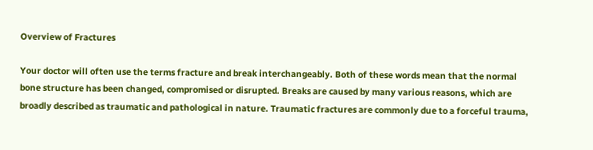Overview of Fractures

Your doctor will often use the terms fracture and break interchangeably. Both of these words mean that the normal bone structure has been changed, compromised or disrupted. Breaks are caused by many various reasons, which are broadly described as traumatic and pathological in nature. Traumatic fractures are commonly due to a forceful trauma,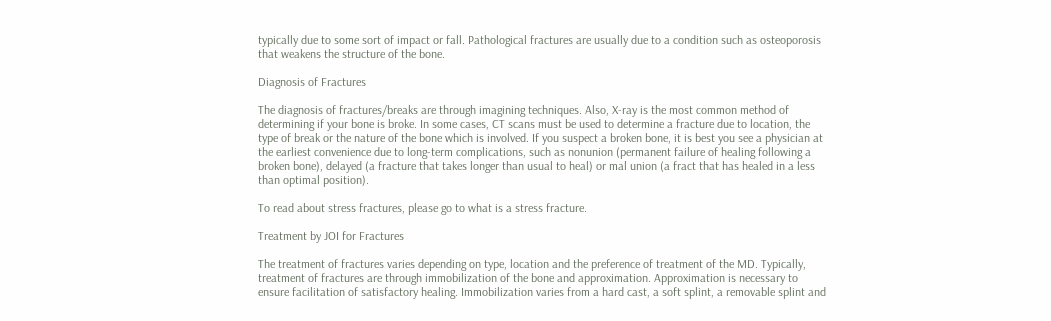typically due to some sort of impact or fall. Pathological fractures are usually due to a condition such as osteoporosis that weakens the structure of the bone.

Diagnosis of Fractures

The diagnosis of fractures/breaks are through imagining techniques. Also, X-ray is the most common method of determining if your bone is broke. In some cases, CT scans must be used to determine a fracture due to location, the type of break or the nature of the bone which is involved. If you suspect a broken bone, it is best you see a physician at the earliest convenience due to long-term complications, such as nonunion (permanent failure of healing following a broken bone), delayed (a fracture that takes longer than usual to heal) or mal union (a fract that has healed in a less than optimal position).

To read about stress fractures, please go to what is a stress fracture.

Treatment by JOI for Fractures

The treatment of fractures varies depending on type, location and the preference of treatment of the MD. Typically, treatment of fractures are through immobilization of the bone and approximation. Approximation is necessary to ensure facilitation of satisfactory healing. Immobilization varies from a hard cast, a soft splint, a removable splint and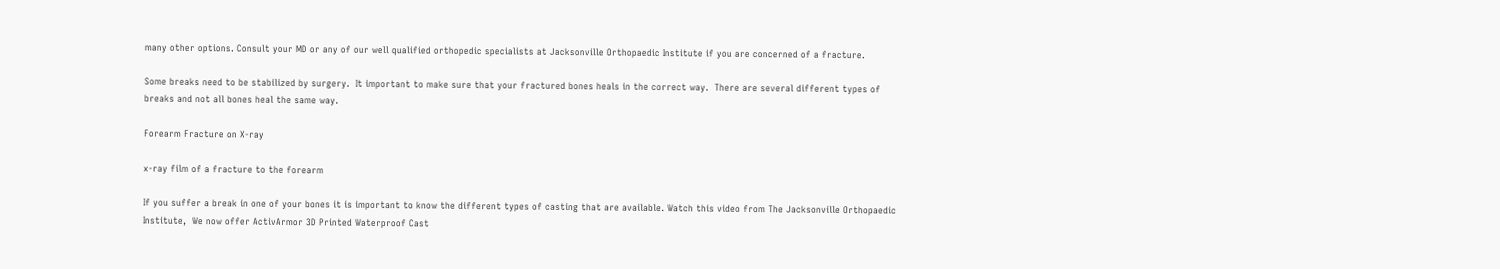many other options. Consult your MD or any of our well qualified orthopedic specialists at Jacksonville Orthopaedic Institute if you are concerned of a fracture.

Some breaks need to be stabilized by surgery.  It important to make sure that your fractured bones heals in the correct way.  There are several different types of breaks and not all bones heal the same way.

Forearm Fracture on X-ray

x-ray film of a fracture to the forearm

If you suffer a break in one of your bones it is important to know the different types of casting that are available. Watch this video from The Jacksonville Orthopaedic Institute,  We now offer ActivArmor 3D Printed Waterproof Cast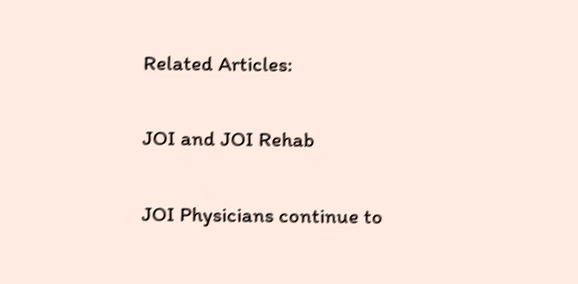Related Articles:

JOI and JOI Rehab

JOI Physicians continue to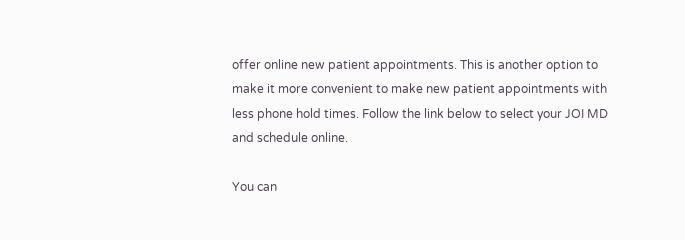offer online new patient appointments. This is another option to make it more convenient to make new patient appointments with less phone hold times. Follow the link below to select your JOI MD and schedule online.

You can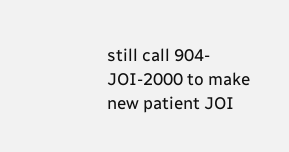still call 904-JOI-2000 to make new patient JOI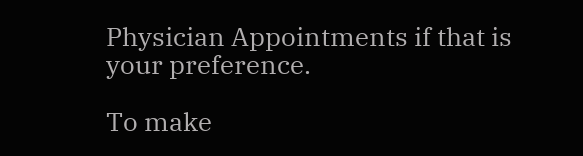Physician Appointments if that is your preference.

To make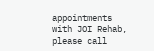appointments with JOI Rehab, please call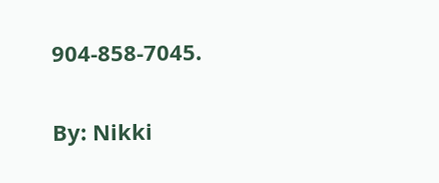904-858-7045.

By: Nikki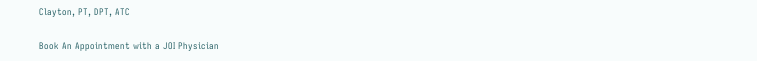Clayton, PT, DPT, ATC

Book An Appointment with a JOI Physician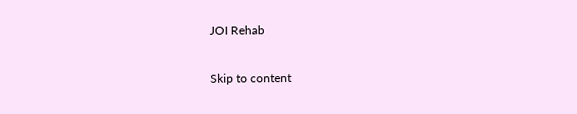JOI Rehab

Skip to content